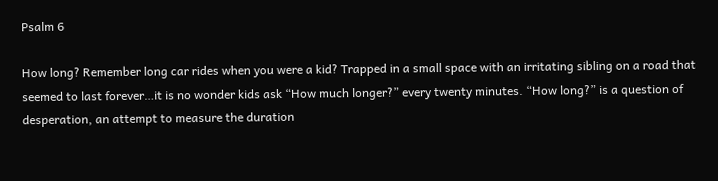Psalm 6

How long? Remember long car rides when you were a kid? Trapped in a small space with an irritating sibling on a road that seemed to last forever…it is no wonder kids ask “How much longer?” every twenty minutes. “How long?” is a question of desperation, an attempt to measure the duration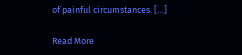of painful circumstances. […]

Read More